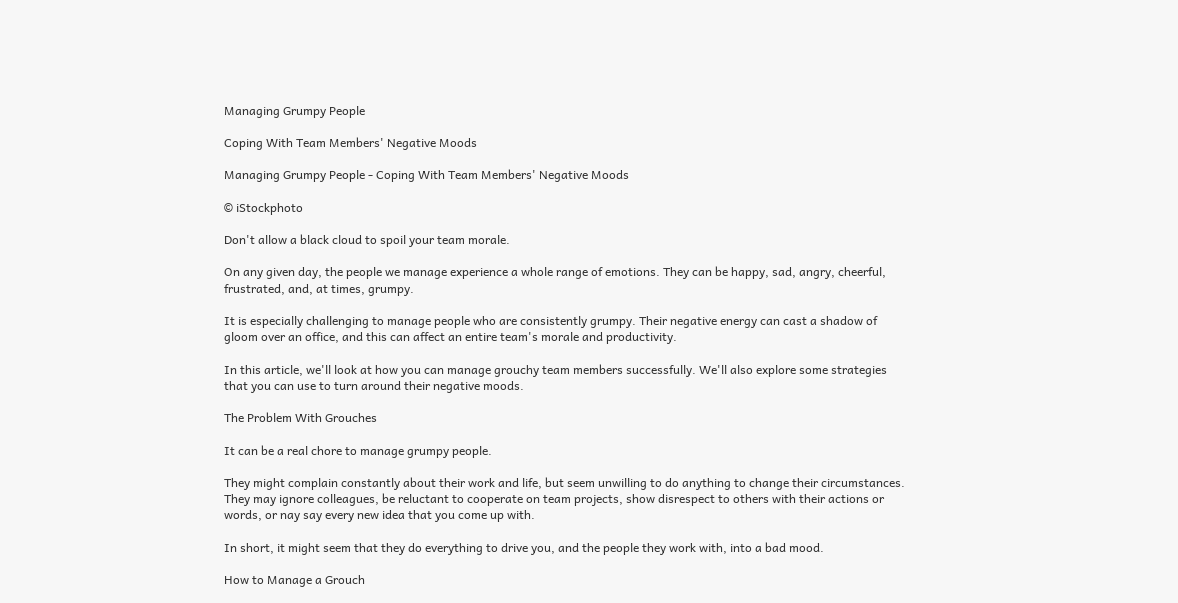Managing Grumpy People

Coping With Team Members' Negative Moods

Managing Grumpy People - Coping With Team Members' Negative Moods

© iStockphoto

Don't allow a black cloud to spoil your team morale.

On any given day, the people we manage experience a whole range of emotions. They can be happy, sad, angry, cheerful, frustrated, and, at times, grumpy.

It is especially challenging to manage people who are consistently grumpy. Their negative energy can cast a shadow of gloom over an office, and this can affect an entire team's morale and productivity.

In this article, we'll look at how you can manage grouchy team members successfully. We'll also explore some strategies that you can use to turn around their negative moods.

The Problem With Grouches

It can be a real chore to manage grumpy people.

They might complain constantly about their work and life, but seem unwilling to do anything to change their circumstances. They may ignore colleagues, be reluctant to cooperate on team projects, show disrespect to others with their actions or words, or nay say every new idea that you come up with.

In short, it might seem that they do everything to drive you, and the people they work with, into a bad mood.

How to Manage a Grouch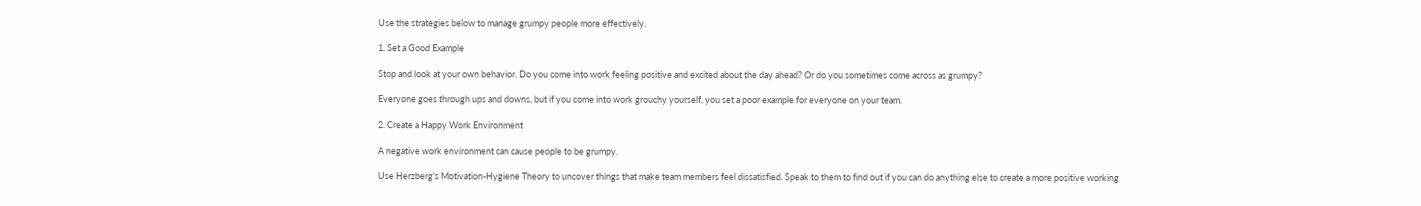Use the strategies below to manage grumpy people more effectively.

1. Set a Good Example

Stop and look at your own behavior. Do you come into work feeling positive and excited about the day ahead? Or do you sometimes come across as grumpy?

Everyone goes through ups and downs, but if you come into work grouchy yourself, you set a poor example for everyone on your team.

2. Create a Happy Work Environment

A negative work environment can cause people to be grumpy.

Use Herzberg's Motivation-Hygiene Theory to uncover things that make team members feel dissatisfied. Speak to them to find out if you can do anything else to create a more positive working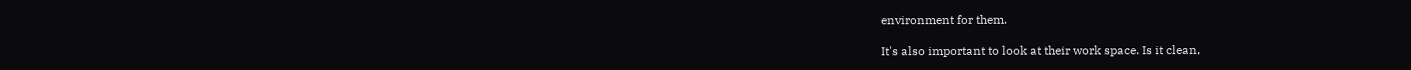environment for them.

It's also important to look at their work space. Is it clean,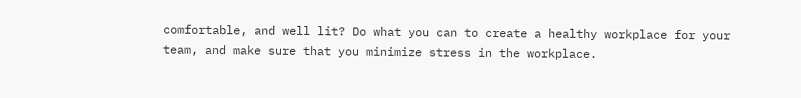comfortable, and well lit? Do what you can to create a healthy workplace for your team, and make sure that you minimize stress in the workplace.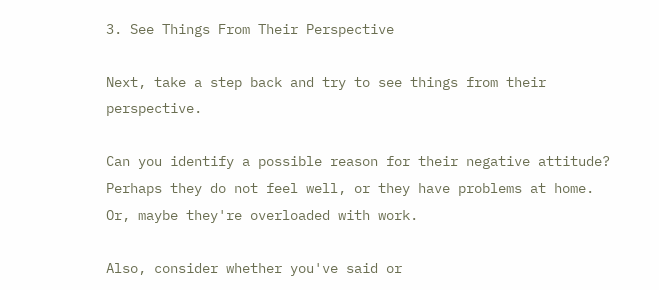3. See Things From Their Perspective

Next, take a step back and try to see things from their perspective.

Can you identify a possible reason for their negative attitude? Perhaps they do not feel well, or they have problems at home. Or, maybe they're overloaded with work.

Also, consider whether you've said or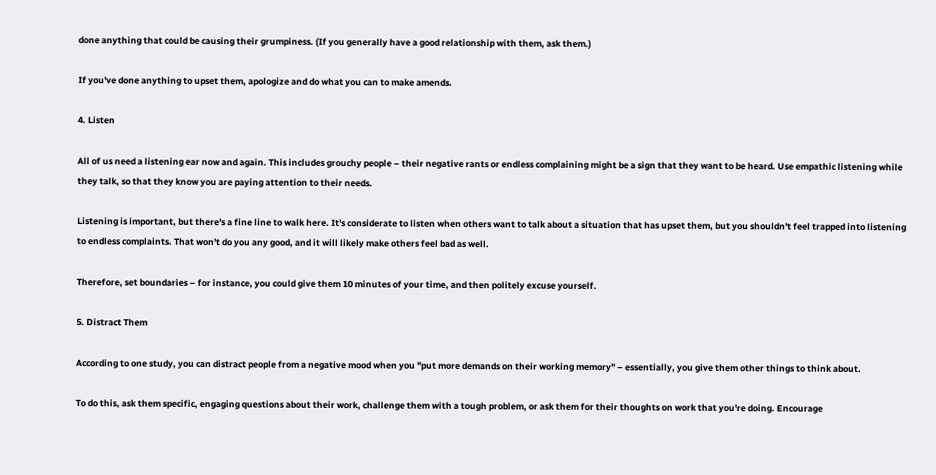done anything that could be causing their grumpiness. (If you generally have a good relationship with them, ask them.)

If you've done anything to upset them, apologize and do what you can to make amends.

4. Listen

All of us need a listening ear now and again. This includes grouchy people – their negative rants or endless complaining might be a sign that they want to be heard. Use empathic listening while they talk, so that they know you are paying attention to their needs.

Listening is important, but there's a fine line to walk here. It's considerate to listen when others want to talk about a situation that has upset them, but you shouldn't feel trapped into listening to endless complaints. That won't do you any good, and it will likely make others feel bad as well.

Therefore, set boundaries – for instance, you could give them 10 minutes of your time, and then politely excuse yourself.

5. Distract Them

According to one study, you can distract people from a negative mood when you "put more demands on their working memory" – essentially, you give them other things to think about.

To do this, ask them specific, engaging questions about their work, challenge them with a tough problem, or ask them for their thoughts on work that you're doing. Encourage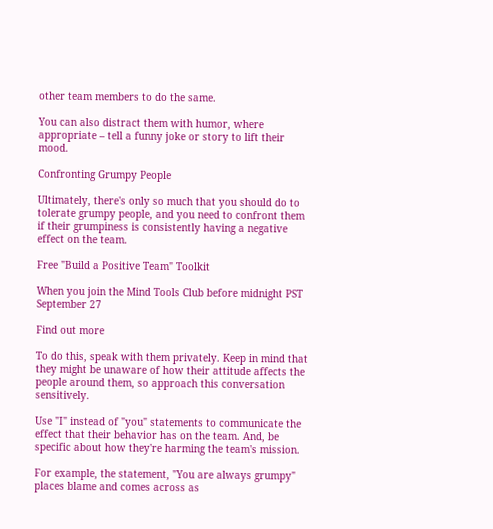other team members to do the same.

You can also distract them with humor, where appropriate – tell a funny joke or story to lift their mood.

Confronting Grumpy People

Ultimately, there's only so much that you should do to tolerate grumpy people, and you need to confront them if their grumpiness is consistently having a negative effect on the team.

Free "Build a Positive Team" Toolkit

When you join the Mind Tools Club before midnight PST September 27

Find out more

To do this, speak with them privately. Keep in mind that they might be unaware of how their attitude affects the people around them, so approach this conversation sensitively.

Use "I" instead of "you" statements to communicate the effect that their behavior has on the team. And, be specific about how they're harming the team's mission.

For example, the statement, "You are always grumpy" places blame and comes across as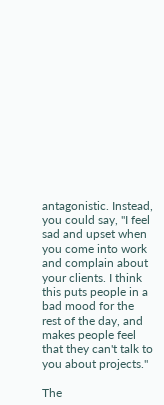antagonistic. Instead, you could say, "I feel sad and upset when you come into work and complain about your clients. I think this puts people in a bad mood for the rest of the day, and makes people feel that they can't talk to you about projects."

The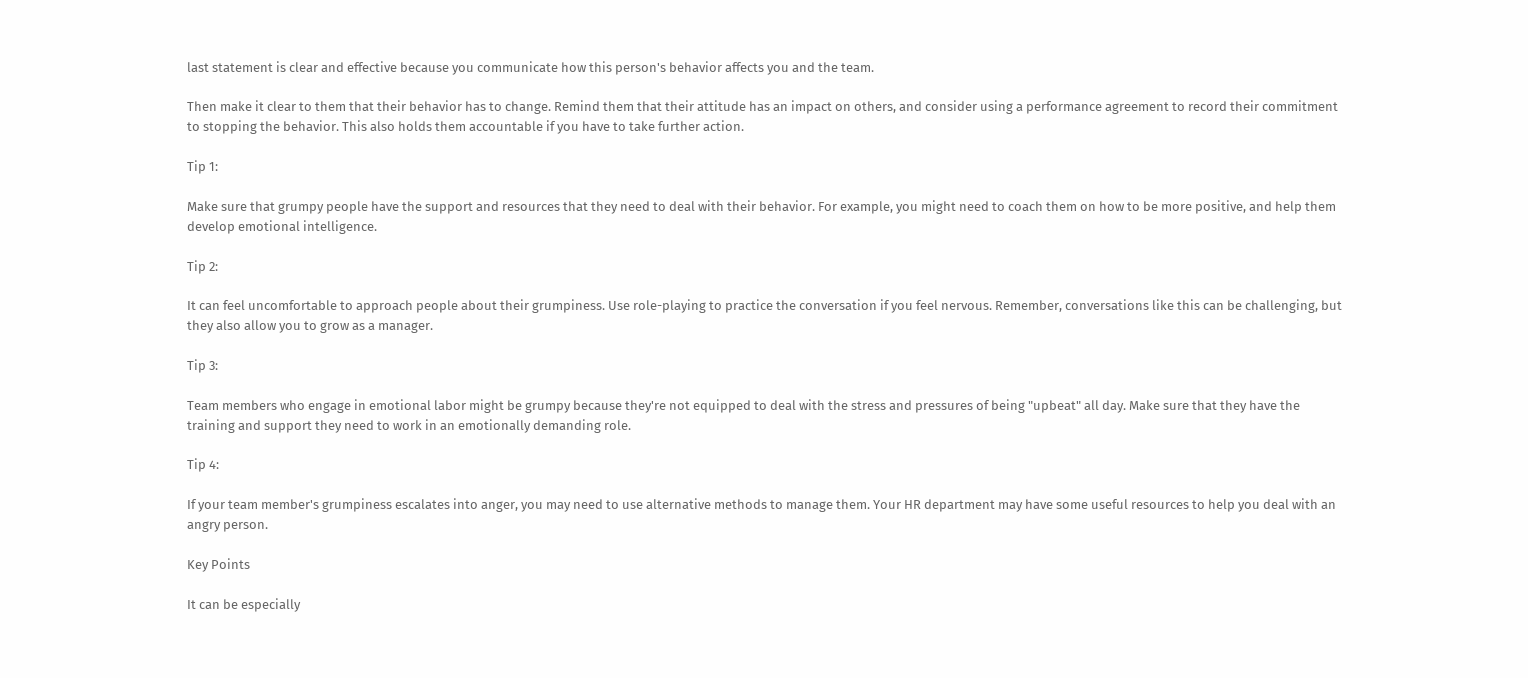last statement is clear and effective because you communicate how this person's behavior affects you and the team.

Then make it clear to them that their behavior has to change. Remind them that their attitude has an impact on others, and consider using a performance agreement to record their commitment to stopping the behavior. This also holds them accountable if you have to take further action.

Tip 1:

Make sure that grumpy people have the support and resources that they need to deal with their behavior. For example, you might need to coach them on how to be more positive, and help them develop emotional intelligence.

Tip 2:

It can feel uncomfortable to approach people about their grumpiness. Use role-playing to practice the conversation if you feel nervous. Remember, conversations like this can be challenging, but they also allow you to grow as a manager.

Tip 3:

Team members who engage in emotional labor might be grumpy because they're not equipped to deal with the stress and pressures of being "upbeat" all day. Make sure that they have the training and support they need to work in an emotionally demanding role.

Tip 4:

If your team member's grumpiness escalates into anger, you may need to use alternative methods to manage them. Your HR department may have some useful resources to help you deal with an angry person.

Key Points

It can be especially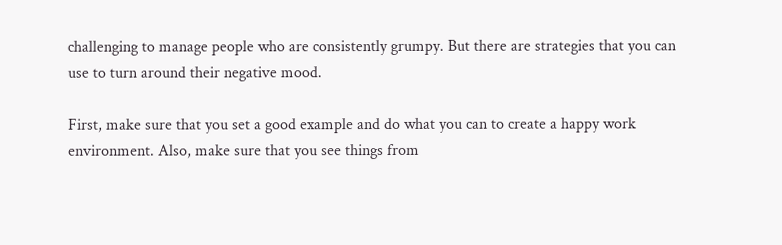challenging to manage people who are consistently grumpy. But there are strategies that you can use to turn around their negative mood.

First, make sure that you set a good example and do what you can to create a happy work environment. Also, make sure that you see things from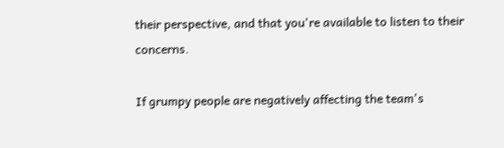their perspective, and that you're available to listen to their concerns.

If grumpy people are negatively affecting the team's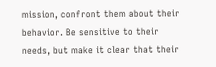mission, confront them about their behavior. Be sensitive to their needs, but make it clear that their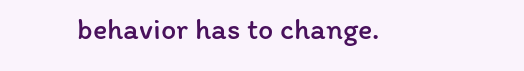behavior has to change.